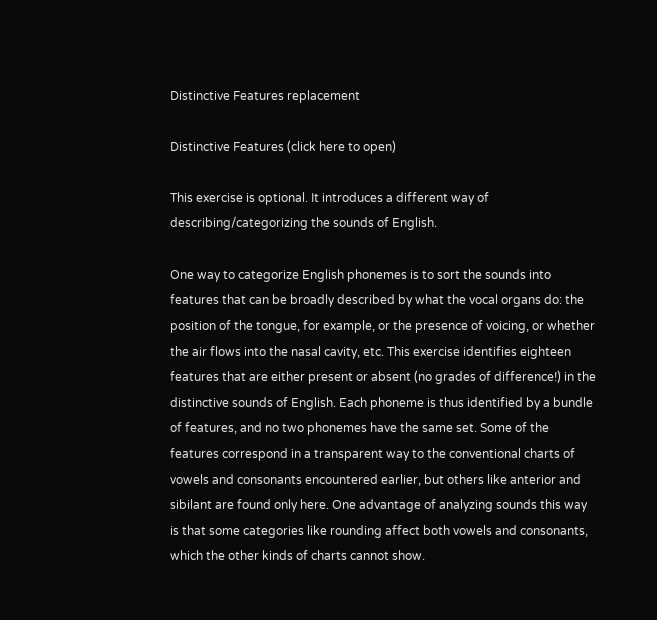Distinctive Features replacement

Distinctive Features (click here to open)

This exercise is optional. It introduces a different way of describing/categorizing the sounds of English.

One way to categorize English phonemes is to sort the sounds into features that can be broadly described by what the vocal organs do: the position of the tongue, for example, or the presence of voicing, or whether the air flows into the nasal cavity, etc. This exercise identifies eighteen features that are either present or absent (no grades of difference!) in the distinctive sounds of English. Each phoneme is thus identified by a bundle of features, and no two phonemes have the same set. Some of the features correspond in a transparent way to the conventional charts of vowels and consonants encountered earlier, but others like anterior and sibilant are found only here. One advantage of analyzing sounds this way is that some categories like rounding affect both vowels and consonants, which the other kinds of charts cannot show.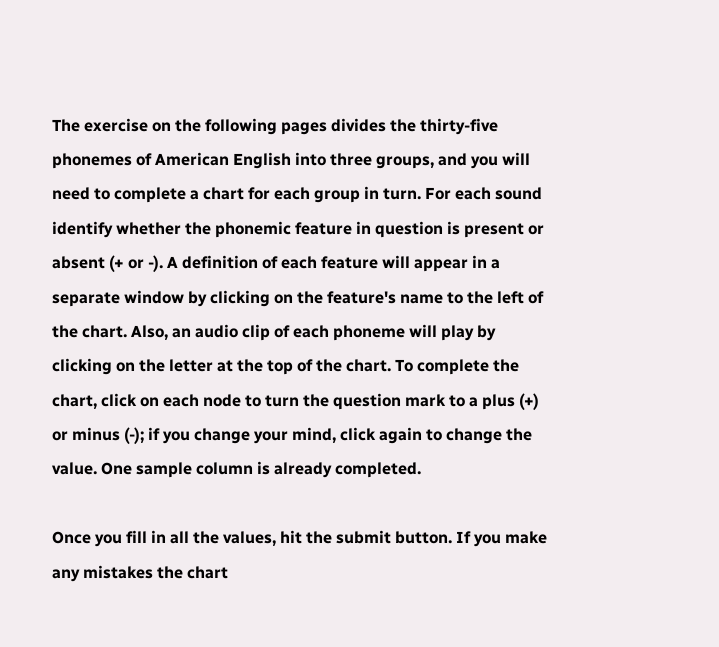The exercise on the following pages divides the thirty-five phonemes of American English into three groups, and you will need to complete a chart for each group in turn. For each sound identify whether the phonemic feature in question is present or absent (+ or -). A definition of each feature will appear in a separate window by clicking on the feature's name to the left of the chart. Also, an audio clip of each phoneme will play by clicking on the letter at the top of the chart. To complete the chart, click on each node to turn the question mark to a plus (+) or minus (-); if you change your mind, click again to change the value. One sample column is already completed.

Once you fill in all the values, hit the submit button. If you make any mistakes the chart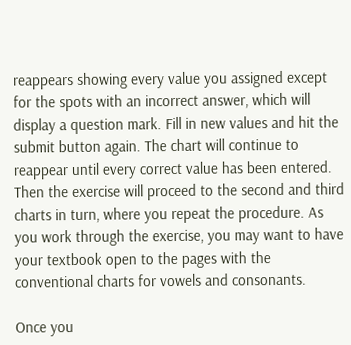reappears showing every value you assigned except for the spots with an incorrect answer, which will display a question mark. Fill in new values and hit the submit button again. The chart will continue to reappear until every correct value has been entered. Then the exercise will proceed to the second and third charts in turn, where you repeat the procedure. As you work through the exercise, you may want to have your textbook open to the pages with the conventional charts for vowels and consonants.

Once you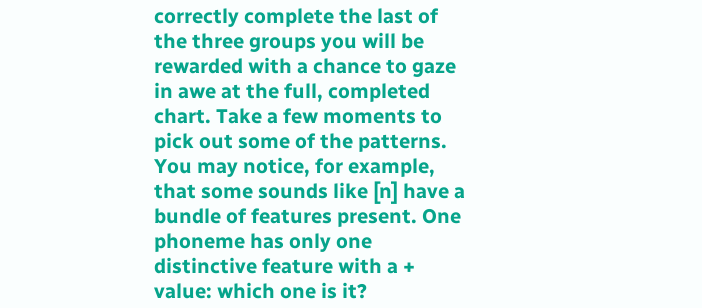correctly complete the last of the three groups you will be rewarded with a chance to gaze in awe at the full, completed chart. Take a few moments to pick out some of the patterns. You may notice, for example, that some sounds like [n] have a bundle of features present. One phoneme has only one distinctive feature with a + value: which one is it?